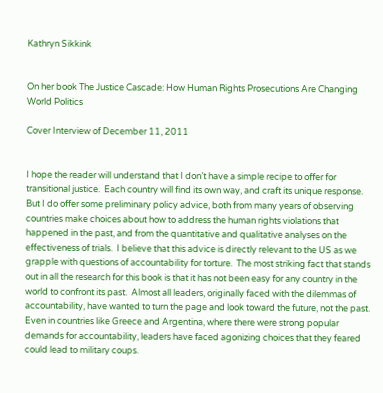Kathryn Sikkink


On her book The Justice Cascade: How Human Rights Prosecutions Are Changing World Politics

Cover Interview of December 11, 2011


I hope the reader will understand that I don’t have a simple recipe to offer for transitional justice.  Each country will find its own way, and craft its unique response.  But I do offer some preliminary policy advice, both from many years of observing countries make choices about how to address the human rights violations that happened in the past, and from the quantitative and qualitative analyses on the effectiveness of trials.  I believe that this advice is directly relevant to the US as we grapple with questions of accountability for torture.  The most striking fact that stands out in all the research for this book is that it has not been easy for any country in the world to confront its past.  Almost all leaders, originally faced with the dilemmas of accountability, have wanted to turn the page and look toward the future, not the past.  Even in countries like Greece and Argentina, where there were strong popular demands for accountability, leaders have faced agonizing choices that they feared could lead to military coups.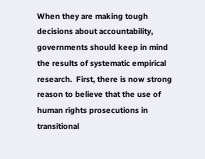When they are making tough decisions about accountability, governments should keep in mind the results of systematic empirical research.  First, there is now strong reason to believe that the use of human rights prosecutions in transitional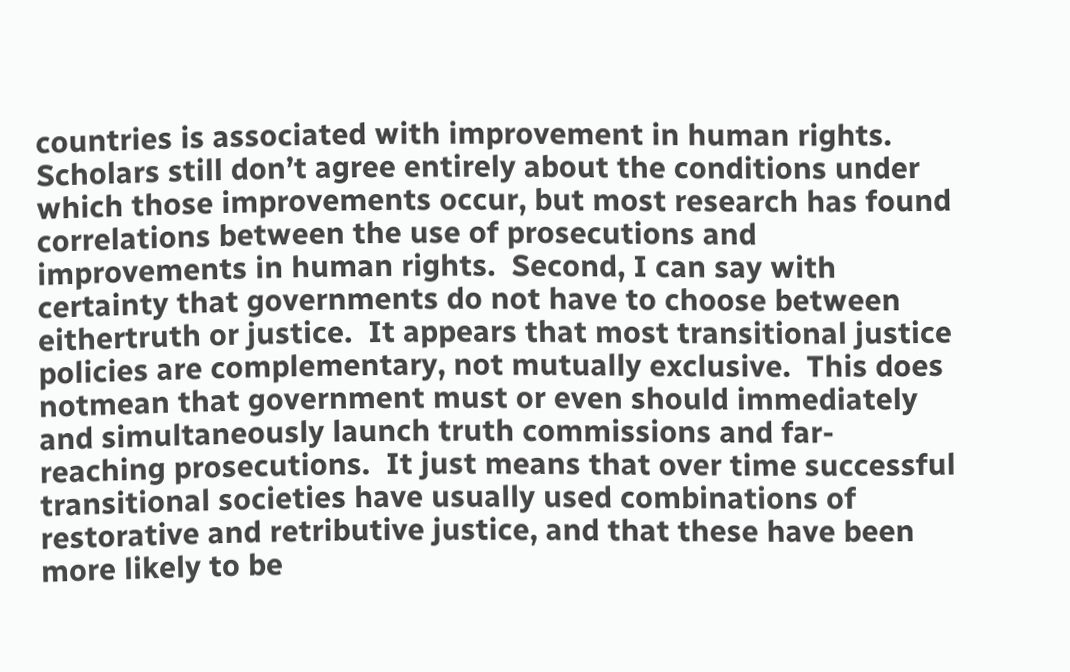countries is associated with improvement in human rights.  Scholars still don’t agree entirely about the conditions under which those improvements occur, but most research has found correlations between the use of prosecutions and improvements in human rights.  Second, I can say with certainty that governments do not have to choose between eithertruth or justice.  It appears that most transitional justice policies are complementary, not mutually exclusive.  This does notmean that government must or even should immediately and simultaneously launch truth commissions and far-reaching prosecutions.  It just means that over time successful transitional societies have usually used combinations of restorative and retributive justice, and that these have been more likely to be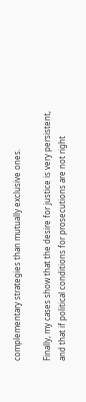complementary strategies than mutually exclusive ones.

Finally, my cases show that the desire for justice is very persistent, and that if political conditions for prosecutions are not right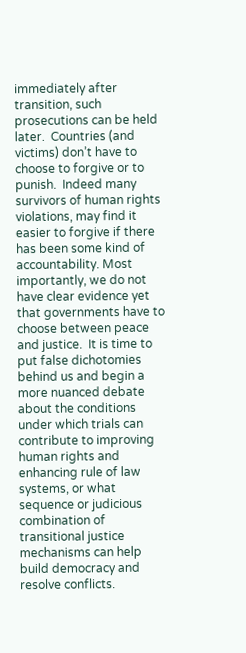immediately after transition, such prosecutions can be held later.  Countries (and victims) don’t have to choose to forgive or to punish.  Indeed many survivors of human rights violations, may find it easier to forgive if there has been some kind of accountability. Most importantly, we do not have clear evidence yet that governments have to choose between peace and justice.  It is time to put false dichotomies behind us and begin a more nuanced debate about the conditions under which trials can contribute to improving human rights and enhancing rule of law systems, or what sequence or judicious combination of transitional justice mechanisms can help build democracy and resolve conflicts.